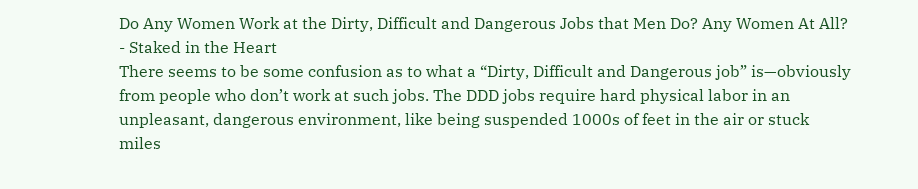Do Any Women Work at the Dirty, Difficult and Dangerous Jobs that Men Do? Any Women At All? - Staked in the Heart
There seems to be some confusion as to what a “Dirty, Difficult and Dangerous job” is—obviously from people who don’t work at such jobs. The DDD jobs require hard physical labor in an unpleasant, dangerous environment, like being suspended 1000s of feet in the air or stuck miles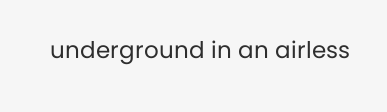underground in an airless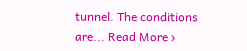tunnel. The conditions are... Read More ›